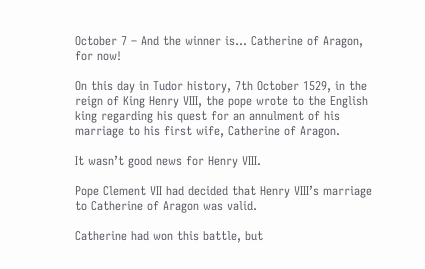October 7 – And the winner is… Catherine of Aragon, for now!

On this day in Tudor history, 7th October 1529, in the reign of King Henry VIII, the pope wrote to the English king regarding his quest for an annulment of his marriage to his first wife, Catherine of Aragon.

It wasn’t good news for Henry VIII.

Pope Clement VII had decided that Henry VIII’s marriage to Catherine of Aragon was valid.

Catherine had won this battle, but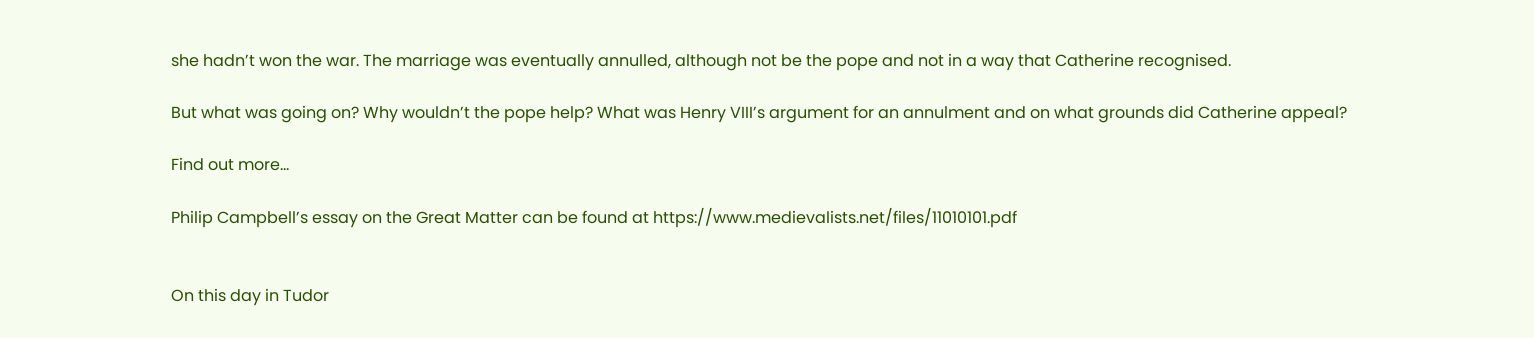she hadn’t won the war. The marriage was eventually annulled, although not be the pope and not in a way that Catherine recognised.

But what was going on? Why wouldn’t the pope help? What was Henry VIII’s argument for an annulment and on what grounds did Catherine appeal?

Find out more…

Philip Campbell’s essay on the Great Matter can be found at https://www.medievalists.net/files/11010101.pdf


On this day in Tudor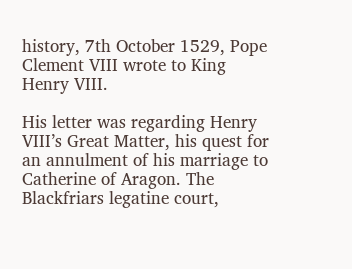history, 7th October 1529, Pope Clement VIII wrote to King Henry VIII.

His letter was regarding Henry VIII’s Great Matter, his quest for an annulment of his marriage to Catherine of Aragon. The Blackfriars legatine court,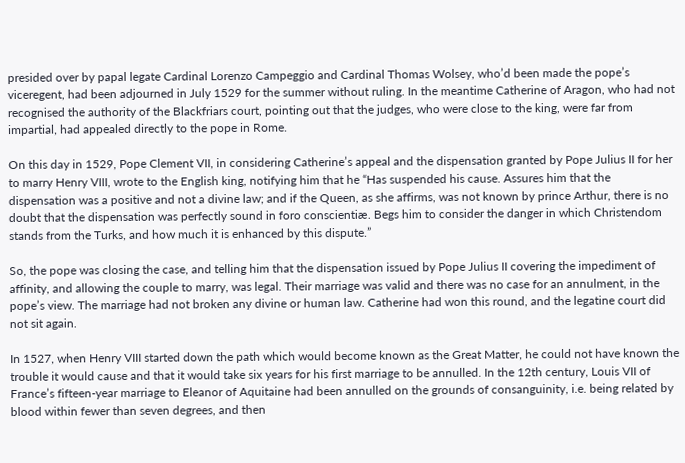presided over by papal legate Cardinal Lorenzo Campeggio and Cardinal Thomas Wolsey, who’d been made the pope’s viceregent, had been adjourned in July 1529 for the summer without ruling. In the meantime Catherine of Aragon, who had not recognised the authority of the Blackfriars court, pointing out that the judges, who were close to the king, were far from impartial, had appealed directly to the pope in Rome.

On this day in 1529, Pope Clement VII, in considering Catherine’s appeal and the dispensation granted by Pope Julius II for her to marry Henry VIII, wrote to the English king, notifying him that he “Has suspended his cause. Assures him that the dispensation was a positive and not a divine law; and if the Queen, as she affirms, was not known by prince Arthur, there is no doubt that the dispensation was perfectly sound in foro conscientiæ. Begs him to consider the danger in which Christendom stands from the Turks, and how much it is enhanced by this dispute.”

So, the pope was closing the case, and telling him that the dispensation issued by Pope Julius II covering the impediment of affinity, and allowing the couple to marry, was legal. Their marriage was valid and there was no case for an annulment, in the pope’s view. The marriage had not broken any divine or human law. Catherine had won this round, and the legatine court did not sit again.

In 1527, when Henry VIII started down the path which would become known as the Great Matter, he could not have known the trouble it would cause and that it would take six years for his first marriage to be annulled. In the 12th century, Louis VII of France’s fifteen-year marriage to Eleanor of Aquitaine had been annulled on the grounds of consanguinity, i.e. being related by blood within fewer than seven degrees, and then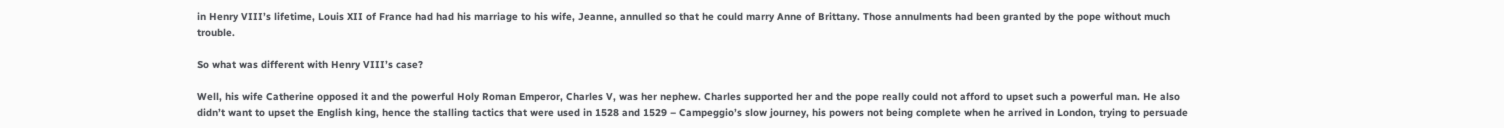in Henry VIII’s lifetime, Louis XII of France had had his marriage to his wife, Jeanne, annulled so that he could marry Anne of Brittany. Those annulments had been granted by the pope without much trouble.

So what was different with Henry VIII’s case?

Well, his wife Catherine opposed it and the powerful Holy Roman Emperor, Charles V, was her nephew. Charles supported her and the pope really could not afford to upset such a powerful man. He also didn’t want to upset the English king, hence the stalling tactics that were used in 1528 and 1529 – Campeggio’s slow journey, his powers not being complete when he arrived in London, trying to persuade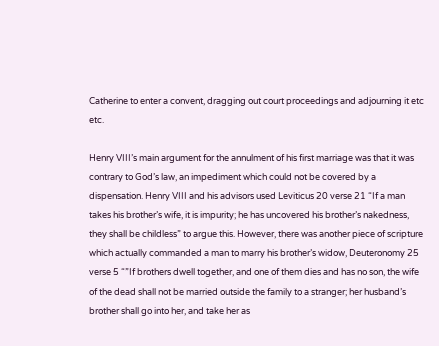Catherine to enter a convent, dragging out court proceedings and adjourning it etc etc.

Henry VIII’s main argument for the annulment of his first marriage was that it was contrary to God’s law, an impediment which could not be covered by a dispensation. Henry VIII and his advisors used Leviticus 20 verse 21 “If a man takes his brother’s wife, it is impurity; he has uncovered his brother’s nakedness, they shall be childless” to argue this. However, there was another piece of scripture which actually commanded a man to marry his brother’s widow, Deuteronomy 25 verse 5 “”If brothers dwell together, and one of them dies and has no son, the wife of the dead shall not be married outside the family to a stranger; her husband’s brother shall go into her, and take her as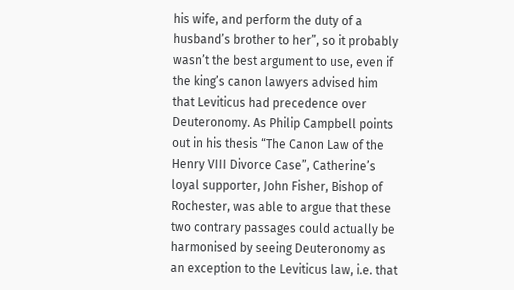his wife, and perform the duty of a husband’s brother to her”, so it probably wasn’t the best argument to use, even if the king’s canon lawyers advised him that Leviticus had precedence over Deuteronomy. As Philip Campbell points out in his thesis “The Canon Law of the Henry VIII Divorce Case”, Catherine’s loyal supporter, John Fisher, Bishop of Rochester, was able to argue that these two contrary passages could actually be harmonised by seeing Deuteronomy as an exception to the Leviticus law, i.e. that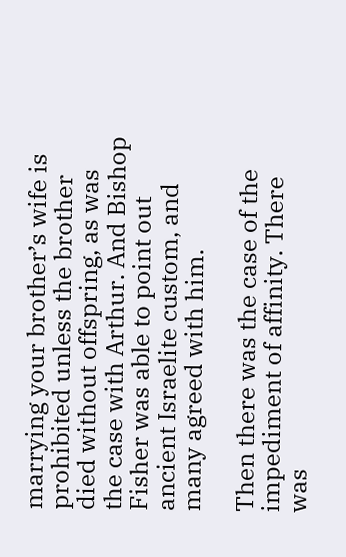marrying your brother’s wife is prohibited unless the brother died without offspring, as was the case with Arthur. And Bishop Fisher was able to point out ancient Israelite custom, and many agreed with him.

Then there was the case of the impediment of affinity. There was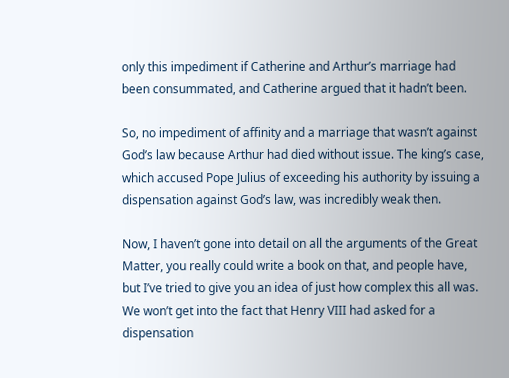only this impediment if Catherine and Arthur’s marriage had been consummated, and Catherine argued that it hadn’t been.

So, no impediment of affinity and a marriage that wasn’t against God’s law because Arthur had died without issue. The king’s case, which accused Pope Julius of exceeding his authority by issuing a dispensation against God’s law, was incredibly weak then.

Now, I haven’t gone into detail on all the arguments of the Great Matter, you really could write a book on that, and people have, but I’ve tried to give you an idea of just how complex this all was. We won’t get into the fact that Henry VIII had asked for a dispensation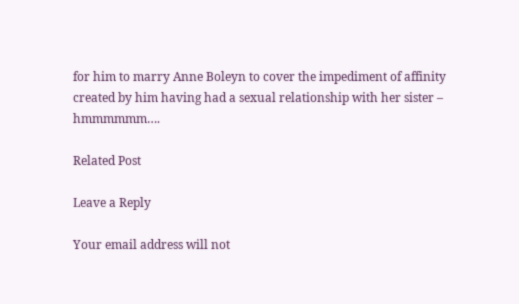for him to marry Anne Boleyn to cover the impediment of affinity created by him having had a sexual relationship with her sister – hmmmmmm….

Related Post

Leave a Reply

Your email address will not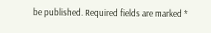be published. Required fields are marked *